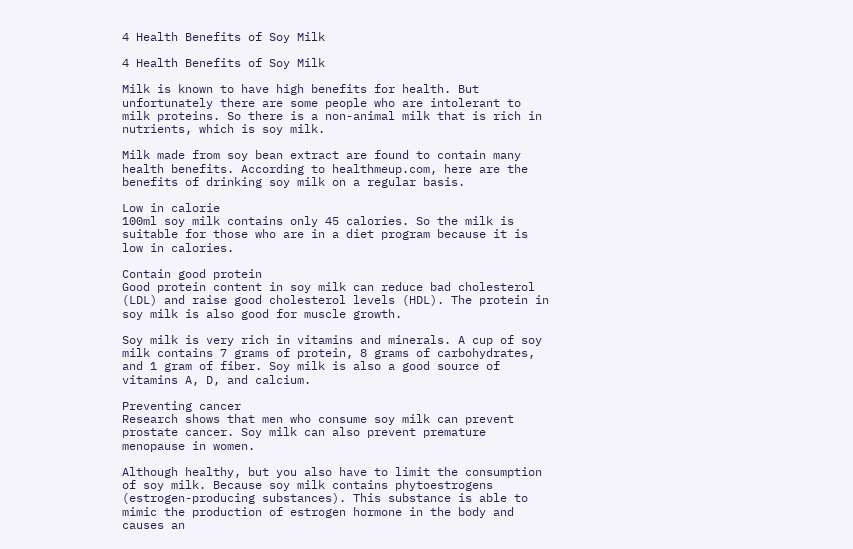4 Health Benefits of Soy Milk

4 Health Benefits of Soy Milk

Milk is known to have high benefits for health. But unfortunately there are some people who are intolerant to milk proteins. So there is a non-animal milk that is rich in nutrients, which is soy milk.

Milk made from soy bean extract are found to contain many health benefits. According to healthmeup.com, here are the benefits of drinking soy milk on a regular basis.

Low in calorie
100ml soy milk contains only 45 calories. So the milk is suitable for those who are in a diet program because it is low in calories.

Contain good protein
Good protein content in soy milk can reduce bad cholesterol (LDL) and raise good cholesterol levels (HDL). The protein in soy milk is also good for muscle growth.

Soy milk is very rich in vitamins and minerals. A cup of soy milk contains 7 grams of protein, 8 grams of carbohydrates, and 1 gram of fiber. Soy milk is also a good source of vitamins A, D, and calcium.

Preventing cancer
Research shows that men who consume soy milk can prevent prostate cancer. Soy milk can also prevent premature menopause in women.

Although healthy, but you also have to limit the consumption of soy milk. Because soy milk contains phytoestrogens (estrogen-producing substances). This substance is able to mimic the production of estrogen hormone in the body and causes an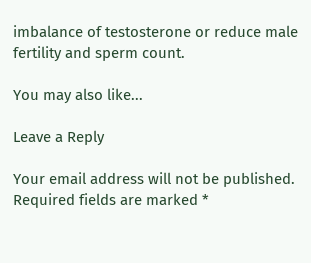imbalance of testosterone or reduce male fertility and sperm count.

You may also like...

Leave a Reply

Your email address will not be published. Required fields are marked *